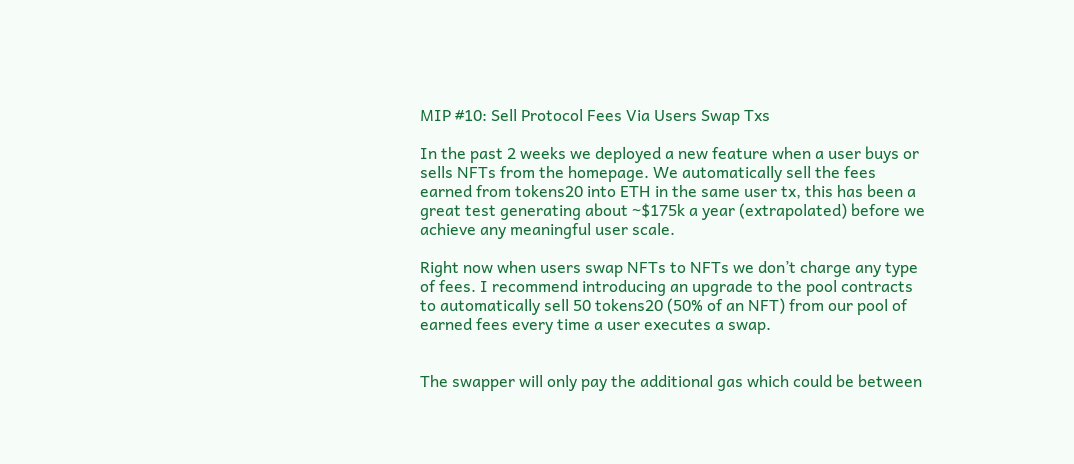MIP #10: Sell Protocol Fees Via Users Swap Txs

In the past 2 weeks we deployed a new feature when a user buys or sells NFTs from the homepage. We automatically sell the fees earned from tokens20 into ETH in the same user tx, this has been a great test generating about ~$175k a year (extrapolated) before we achieve any meaningful user scale.

Right now when users swap NFTs to NFTs we don’t charge any type of fees. I recommend introducing an upgrade to the pool contracts to automatically sell 50 tokens20 (50% of an NFT) from our pool of earned fees every time a user executes a swap.


The swapper will only pay the additional gas which could be between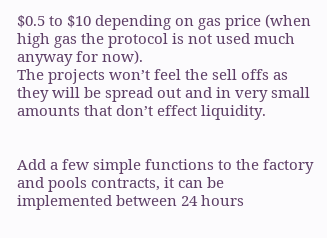$0.5 to $10 depending on gas price (when high gas the protocol is not used much anyway for now).
The projects won’t feel the sell offs as they will be spread out and in very small amounts that don’t effect liquidity.


Add a few simple functions to the factory and pools contracts, it can be implemented between 24 hours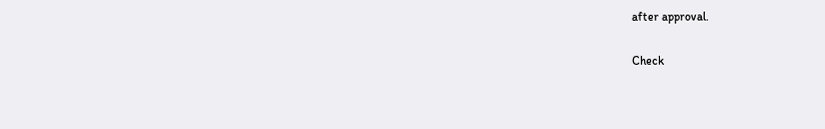after approval.

Check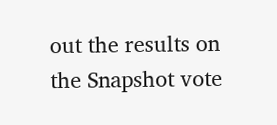out the results on the Snapshot vote